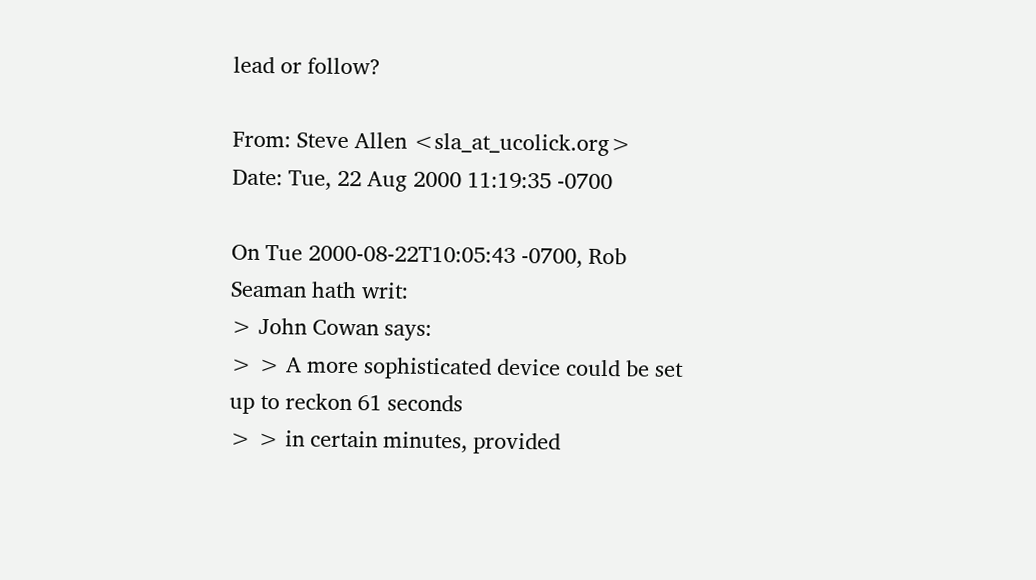lead or follow?

From: Steve Allen <sla_at_ucolick.org>
Date: Tue, 22 Aug 2000 11:19:35 -0700

On Tue 2000-08-22T10:05:43 -0700, Rob Seaman hath writ:
> John Cowan says:
> > A more sophisticated device could be set up to reckon 61 seconds
> > in certain minutes, provided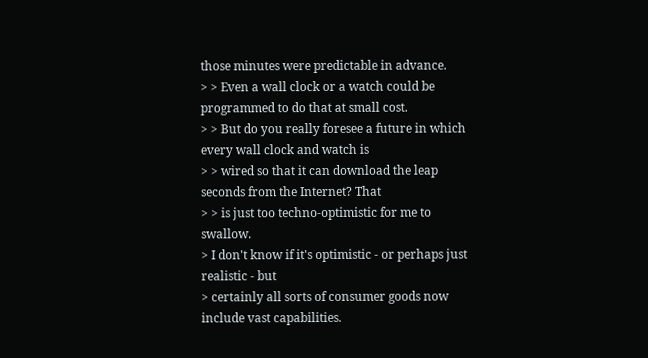those minutes were predictable in advance.
> > Even a wall clock or a watch could be programmed to do that at small cost.
> > But do you really foresee a future in which every wall clock and watch is
> > wired so that it can download the leap seconds from the Internet? That
> > is just too techno-optimistic for me to swallow.
> I don't know if it's optimistic - or perhaps just realistic - but
> certainly all sorts of consumer goods now include vast capabilities.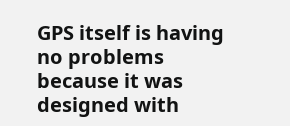GPS itself is having no problems because it was designed with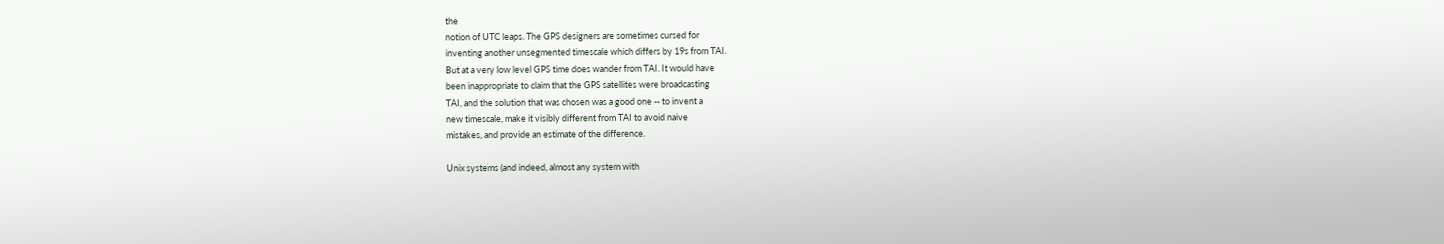the
notion of UTC leaps. The GPS designers are sometimes cursed for
inventing another unsegmented timescale which differs by 19s from TAI.
But at a very low level GPS time does wander from TAI. It would have
been inappropriate to claim that the GPS satellites were broadcasting
TAI, and the solution that was chosen was a good one -- to invent a
new timescale, make it visibly different from TAI to avoid naive
mistakes, and provide an estimate of the difference.

Unix systems (and indeed, almost any system with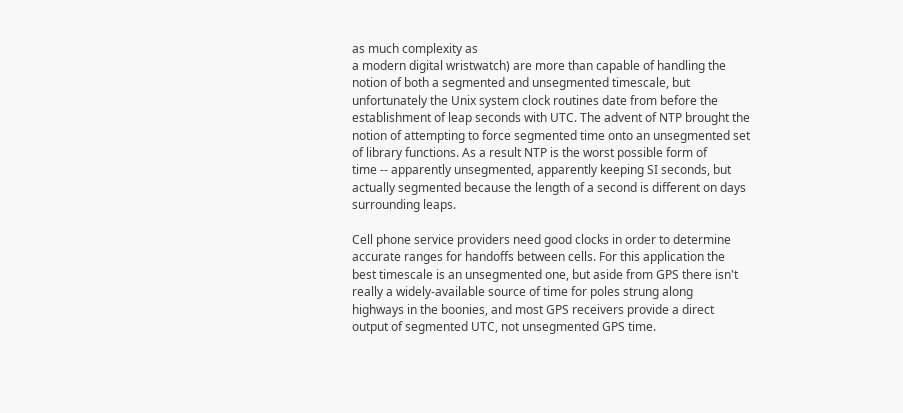as much complexity as
a modern digital wristwatch) are more than capable of handling the
notion of both a segmented and unsegmented timescale, but
unfortunately the Unix system clock routines date from before the
establishment of leap seconds with UTC. The advent of NTP brought the
notion of attempting to force segmented time onto an unsegmented set
of library functions. As a result NTP is the worst possible form of
time -- apparently unsegmented, apparently keeping SI seconds, but
actually segmented because the length of a second is different on days
surrounding leaps.

Cell phone service providers need good clocks in order to determine
accurate ranges for handoffs between cells. For this application the
best timescale is an unsegmented one, but aside from GPS there isn't
really a widely-available source of time for poles strung along
highways in the boonies, and most GPS receivers provide a direct
output of segmented UTC, not unsegmented GPS time.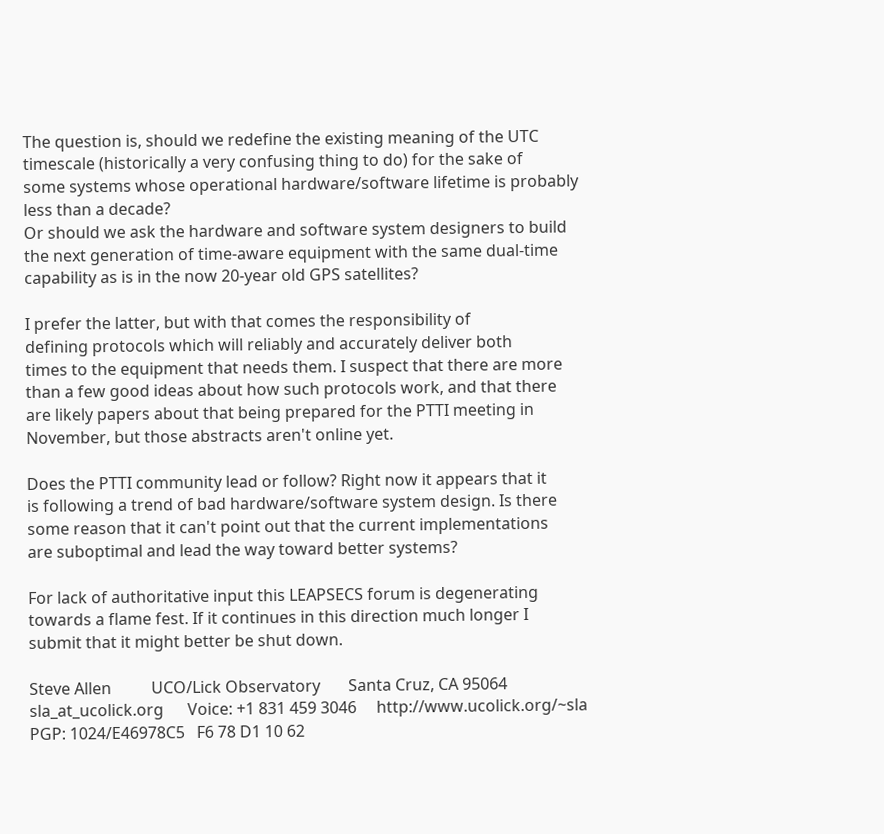The question is, should we redefine the existing meaning of the UTC
timescale (historically a very confusing thing to do) for the sake of
some systems whose operational hardware/software lifetime is probably
less than a decade?
Or should we ask the hardware and software system designers to build
the next generation of time-aware equipment with the same dual-time
capability as is in the now 20-year old GPS satellites?

I prefer the latter, but with that comes the responsibility of
defining protocols which will reliably and accurately deliver both
times to the equipment that needs them. I suspect that there are more
than a few good ideas about how such protocols work, and that there
are likely papers about that being prepared for the PTTI meeting in
November, but those abstracts aren't online yet.

Does the PTTI community lead or follow? Right now it appears that it
is following a trend of bad hardware/software system design. Is there
some reason that it can't point out that the current implementations
are suboptimal and lead the way toward better systems?

For lack of authoritative input this LEAPSECS forum is degenerating
towards a flame fest. If it continues in this direction much longer I
submit that it might better be shut down.

Steve Allen          UCO/Lick Observatory       Santa Cruz, CA 95064
sla_at_ucolick.org      Voice: +1 831 459 3046     http://www.ucolick.org/~sla
PGP: 1024/E46978C5   F6 78 D1 10 62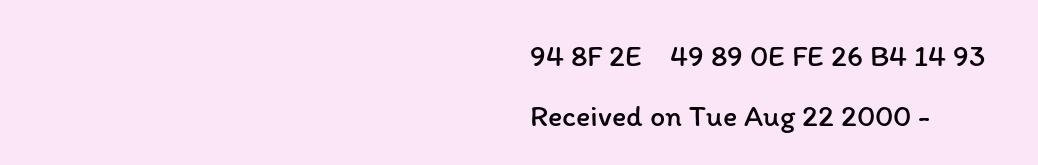94 8F 2E    49 89 0E FE 26 B4 14 93
Received on Tue Aug 22 2000 -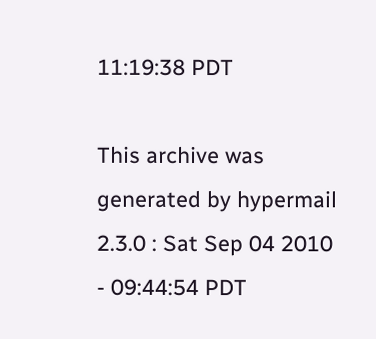11:19:38 PDT

This archive was generated by hypermail 2.3.0 : Sat Sep 04 2010 - 09:44:54 PDT